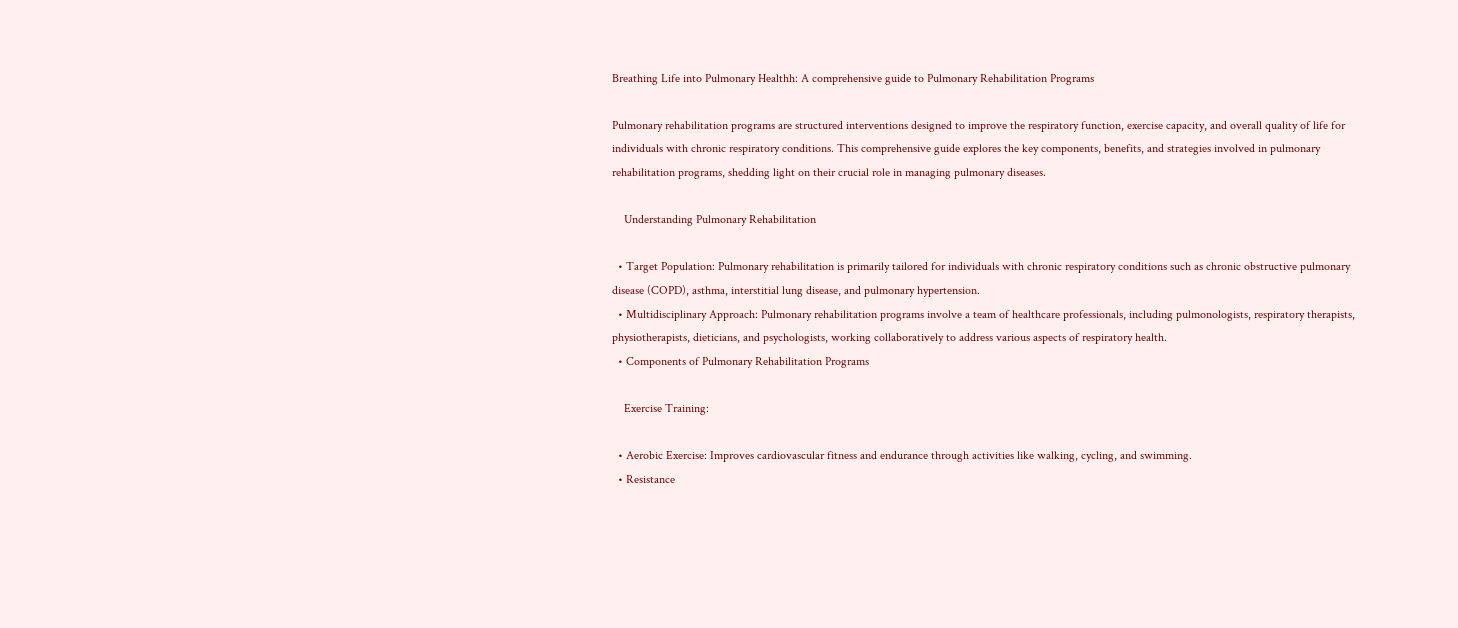Breathing Life into Pulmonary Healthh: A comprehensive guide to Pulmonary Rehabilitation Programs

Pulmonary rehabilitation programs are structured interventions designed to improve the respiratory function, exercise capacity, and overall quality of life for individuals with chronic respiratory conditions. This comprehensive guide explores the key components, benefits, and strategies involved in pulmonary rehabilitation programs, shedding light on their crucial role in managing pulmonary diseases.

    Understanding Pulmonary Rehabilitation

  • Target Population: Pulmonary rehabilitation is primarily tailored for individuals with chronic respiratory conditions such as chronic obstructive pulmonary disease (COPD), asthma, interstitial lung disease, and pulmonary hypertension.
  • Multidisciplinary Approach: Pulmonary rehabilitation programs involve a team of healthcare professionals, including pulmonologists, respiratory therapists, physiotherapists, dieticians, and psychologists, working collaboratively to address various aspects of respiratory health.
  • Components of Pulmonary Rehabilitation Programs

    Exercise Training:

  • Aerobic Exercise: Improves cardiovascular fitness and endurance through activities like walking, cycling, and swimming.
  • Resistance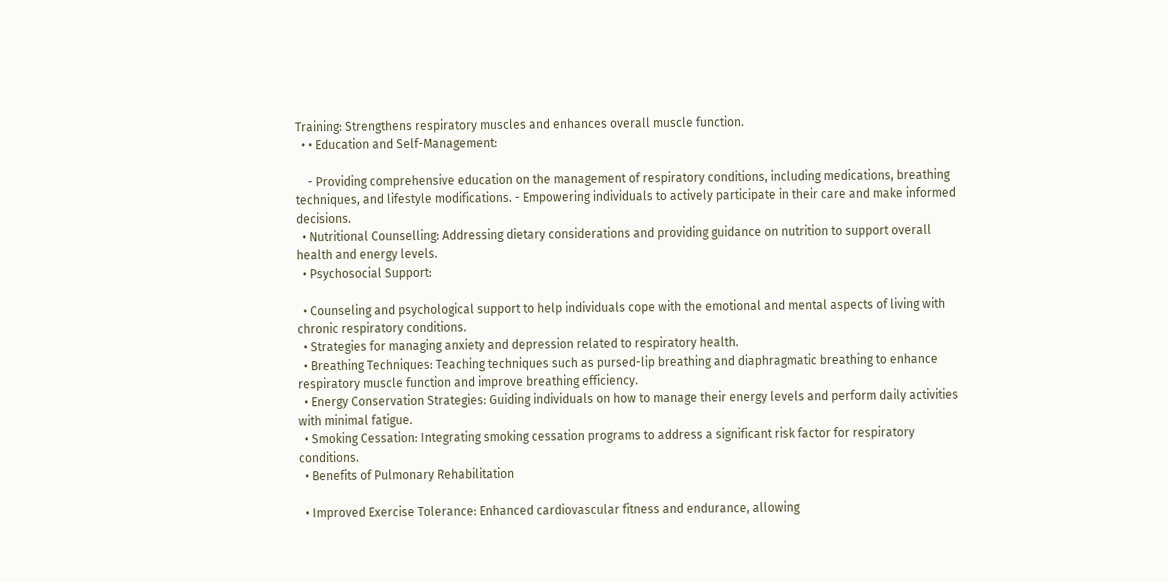Training: Strengthens respiratory muscles and enhances overall muscle function.
  • • Education and Self-Management:

    - Providing comprehensive education on the management of respiratory conditions, including medications, breathing techniques, and lifestyle modifications. - Empowering individuals to actively participate in their care and make informed decisions.
  • Nutritional Counselling: Addressing dietary considerations and providing guidance on nutrition to support overall health and energy levels.
  • Psychosocial Support:

  • Counseling and psychological support to help individuals cope with the emotional and mental aspects of living with chronic respiratory conditions.
  • Strategies for managing anxiety and depression related to respiratory health.
  • Breathing Techniques: Teaching techniques such as pursed-lip breathing and diaphragmatic breathing to enhance respiratory muscle function and improve breathing efficiency.
  • Energy Conservation Strategies: Guiding individuals on how to manage their energy levels and perform daily activities with minimal fatigue.
  • Smoking Cessation: Integrating smoking cessation programs to address a significant risk factor for respiratory conditions.
  • Benefits of Pulmonary Rehabilitation

  • Improved Exercise Tolerance: Enhanced cardiovascular fitness and endurance, allowing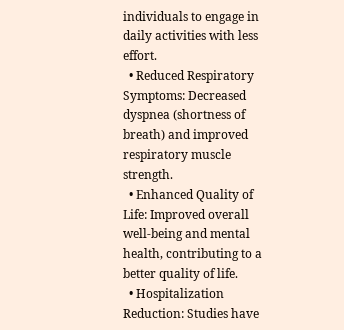individuals to engage in daily activities with less effort.
  • Reduced Respiratory Symptoms: Decreased dyspnea (shortness of breath) and improved respiratory muscle strength.
  • Enhanced Quality of Life: Improved overall well-being and mental health, contributing to a better quality of life.
  • Hospitalization Reduction: Studies have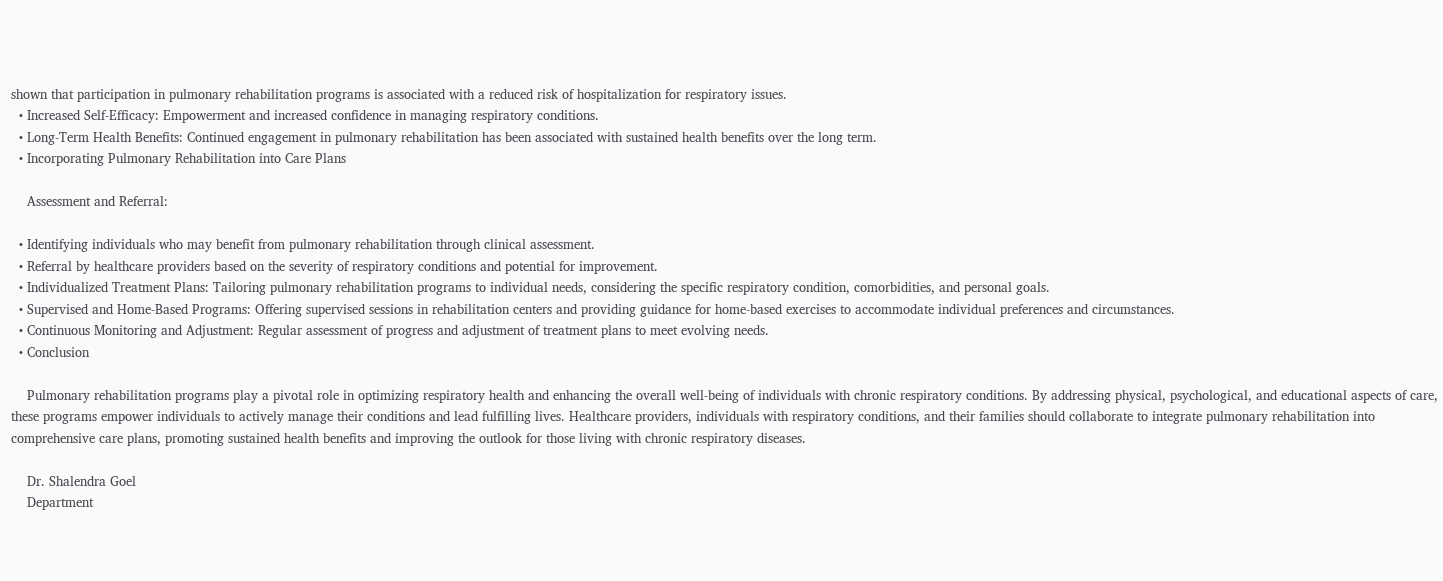shown that participation in pulmonary rehabilitation programs is associated with a reduced risk of hospitalization for respiratory issues.
  • Increased Self-Efficacy: Empowerment and increased confidence in managing respiratory conditions.
  • Long-Term Health Benefits: Continued engagement in pulmonary rehabilitation has been associated with sustained health benefits over the long term.
  • Incorporating Pulmonary Rehabilitation into Care Plans

    Assessment and Referral:

  • Identifying individuals who may benefit from pulmonary rehabilitation through clinical assessment.
  • Referral by healthcare providers based on the severity of respiratory conditions and potential for improvement.
  • Individualized Treatment Plans: Tailoring pulmonary rehabilitation programs to individual needs, considering the specific respiratory condition, comorbidities, and personal goals.
  • Supervised and Home-Based Programs: Offering supervised sessions in rehabilitation centers and providing guidance for home-based exercises to accommodate individual preferences and circumstances.
  • Continuous Monitoring and Adjustment: Regular assessment of progress and adjustment of treatment plans to meet evolving needs.
  • Conclusion

    Pulmonary rehabilitation programs play a pivotal role in optimizing respiratory health and enhancing the overall well-being of individuals with chronic respiratory conditions. By addressing physical, psychological, and educational aspects of care, these programs empower individuals to actively manage their conditions and lead fulfilling lives. Healthcare providers, individuals with respiratory conditions, and their families should collaborate to integrate pulmonary rehabilitation into comprehensive care plans, promoting sustained health benefits and improving the outlook for those living with chronic respiratory diseases.

    Dr. Shalendra Goel
    Department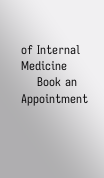of Internal Medicine
    Book an Appointment